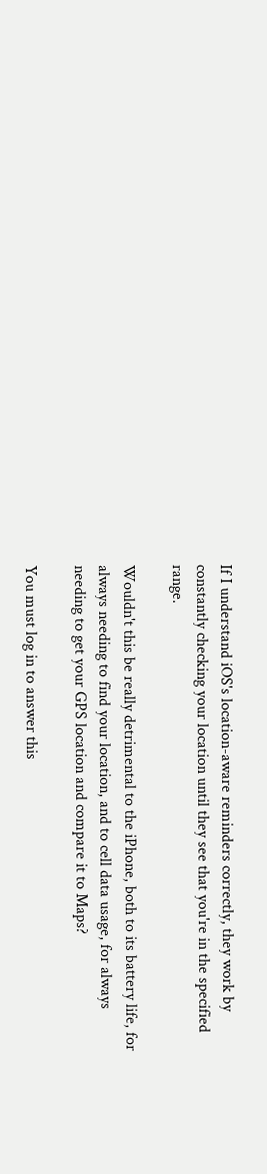If I understand iOS's location-aware reminders correctly, they work by constantly checking your location until they see that you're in the specified range.

Wouldn't this be really detrimental to the iPhone, both to its battery life, for always needing to find your location, and to cell data usage, for always needing to get your GPS location and compare it to Maps?

You must log in to answer this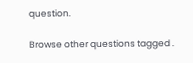question.

Browse other questions tagged .